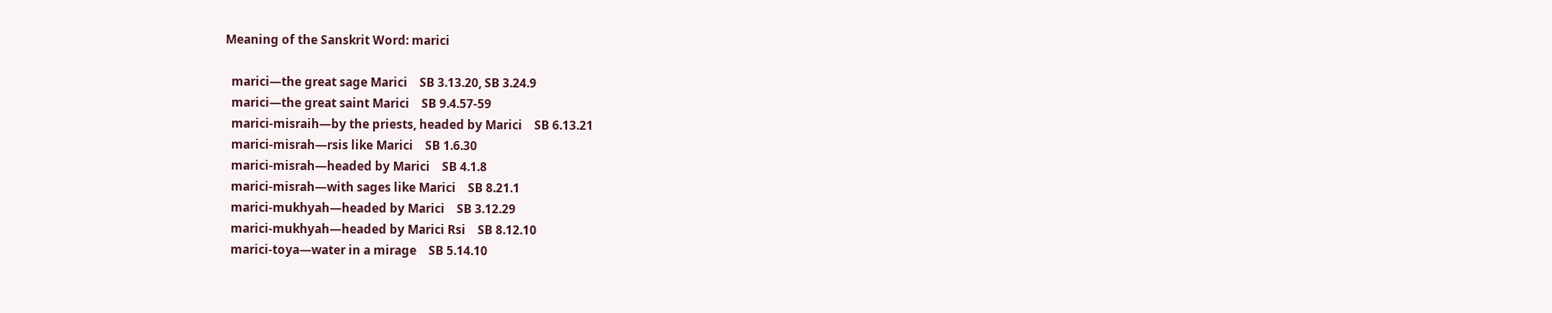Meaning of the Sanskrit Word: marici

  marici—the great sage Marici    SB 3.13.20, SB 3.24.9
  marici—the great saint Marici    SB 9.4.57-59
  marici-misraih—by the priests, headed by Marici    SB 6.13.21
  marici-misrah—rsis like Marici    SB 1.6.30
  marici-misrah—headed by Marici    SB 4.1.8
  marici-misrah—with sages like Marici    SB 8.21.1
  marici-mukhyah—headed by Marici    SB 3.12.29
  marici-mukhyah—headed by Marici Rsi    SB 8.12.10
  marici-toya—water in a mirage    SB 5.14.10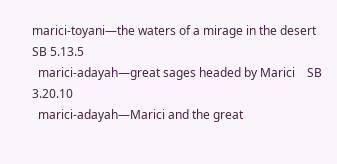marici-toyani—the waters of a mirage in the desert    SB 5.13.5
  marici-adayah—great sages headed by Marici    SB 3.20.10
  marici-adayah—Marici and the great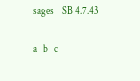sages    SB 4.7.43

a   b   c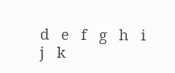d   e   f   g   h   i   j   k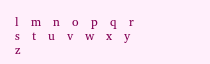l   m   n   o   p   q   r   s   t   u   v   w   x   y   z